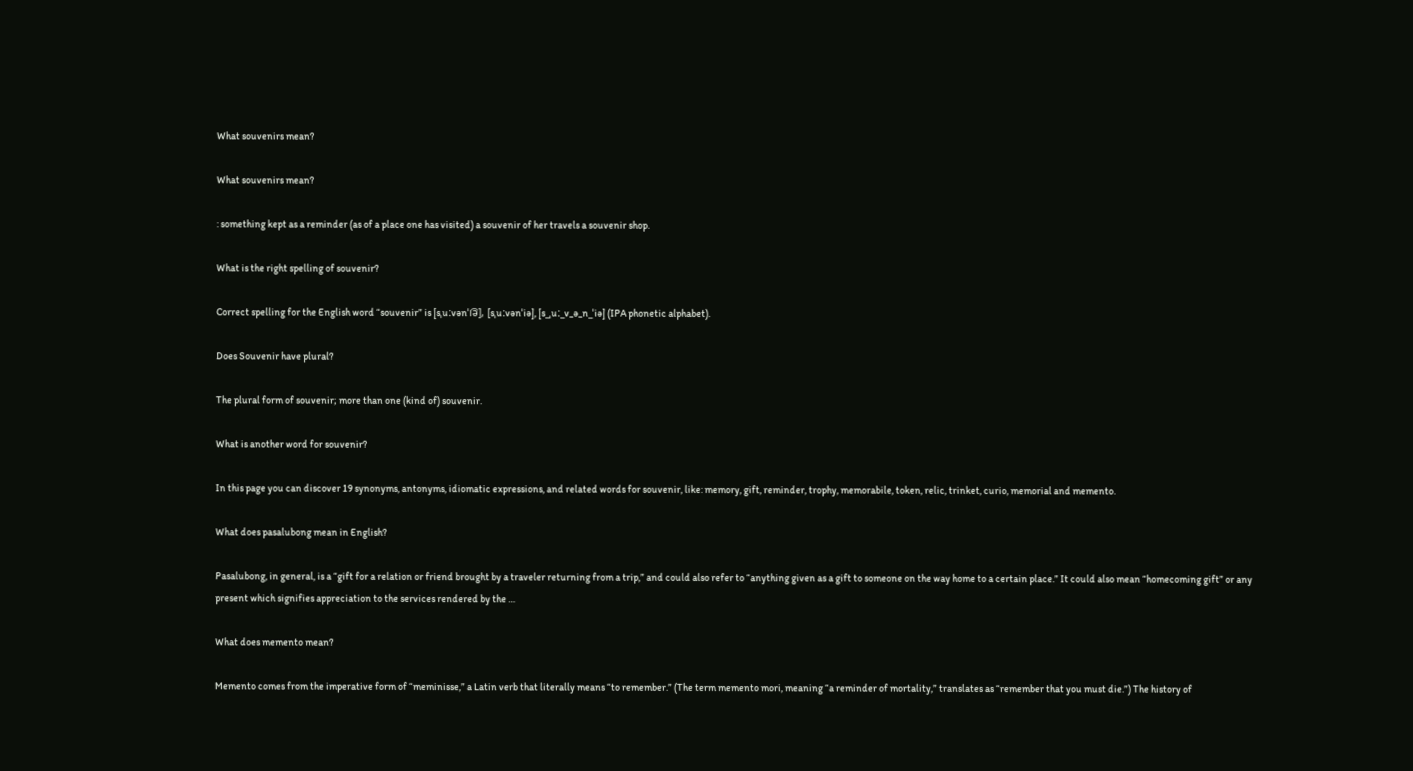What souvenirs mean?

What souvenirs mean?

: something kept as a reminder (as of a place one has visited) a souvenir of her travels a souvenir shop.

What is the right spelling of souvenir?

Correct spelling for the English word “souvenir” is [sˌuːvənˈi͡ə], [sˌuːvənˈiə], [s_ˌuː_v_ə_n_ˈiə] (IPA phonetic alphabet).

Does Souvenir have plural?

The plural form of souvenir; more than one (kind of) souvenir.

What is another word for souvenir?

In this page you can discover 19 synonyms, antonyms, idiomatic expressions, and related words for souvenir, like: memory, gift, reminder, trophy, memorabile, token, relic, trinket, curio, memorial and memento.

What does pasalubong mean in English?

Pasalubong, in general, is a “gift for a relation or friend brought by a traveler returning from a trip,” and could also refer to “anything given as a gift to someone on the way home to a certain place.” It could also mean “homecoming gift” or any present which signifies appreciation to the services rendered by the …

What does memento mean?

Memento comes from the imperative form of “meminisse,” a Latin verb that literally means “to remember.” (The term memento mori, meaning “a reminder of mortality,” translates as “remember that you must die.”) The history of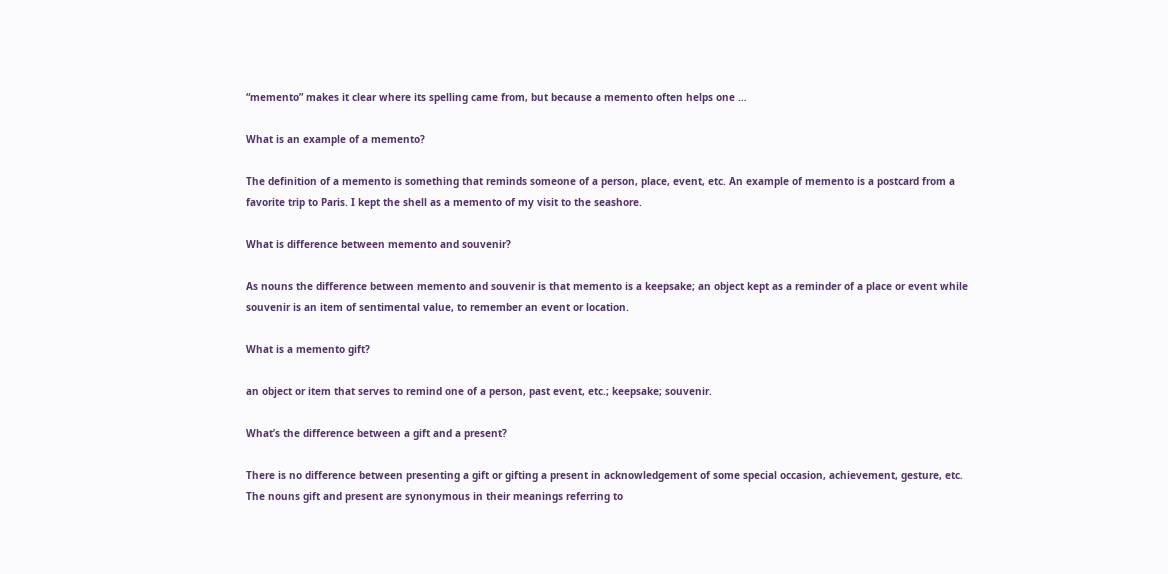“memento” makes it clear where its spelling came from, but because a memento often helps one …

What is an example of a memento?

The definition of a memento is something that reminds someone of a person, place, event, etc. An example of memento is a postcard from a favorite trip to Paris. I kept the shell as a memento of my visit to the seashore.

What is difference between memento and souvenir?

As nouns the difference between memento and souvenir is that memento is a keepsake; an object kept as a reminder of a place or event while souvenir is an item of sentimental value, to remember an event or location.

What is a memento gift?

an object or item that serves to remind one of a person, past event, etc.; keepsake; souvenir.

What’s the difference between a gift and a present?

There is no difference between presenting a gift or gifting a present in acknowledgement of some special occasion, achievement, gesture, etc. The nouns gift and present are synonymous in their meanings referring to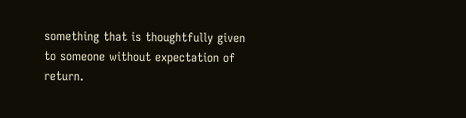something that is thoughtfully given to someone without expectation of return.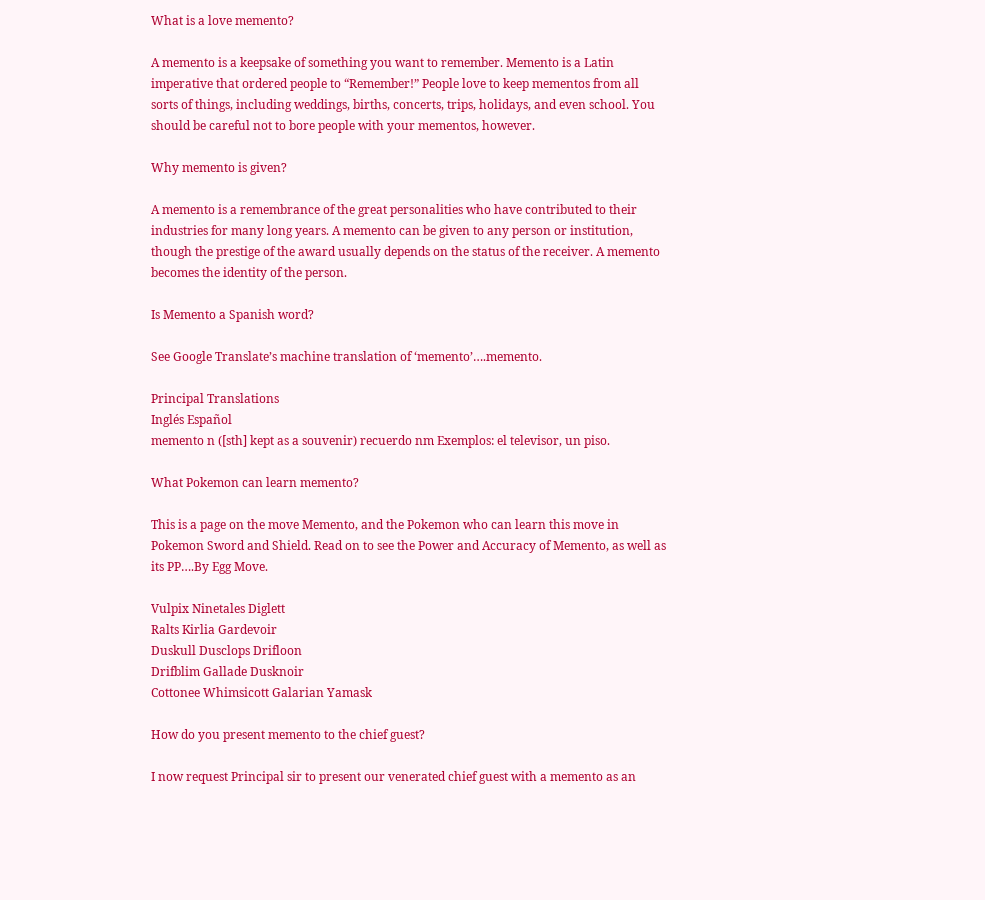What is a love memento?

A memento is a keepsake of something you want to remember. Memento is a Latin imperative that ordered people to “Remember!” People love to keep mementos from all sorts of things, including weddings, births, concerts, trips, holidays, and even school. You should be careful not to bore people with your mementos, however.

Why memento is given?

A memento is a remembrance of the great personalities who have contributed to their industries for many long years. A memento can be given to any person or institution, though the prestige of the award usually depends on the status of the receiver. A memento becomes the identity of the person.

Is Memento a Spanish word?

See Google Translate’s machine translation of ‘memento’….memento.

Principal Translations
Inglés Español
memento n ([sth] kept as a souvenir) recuerdo nm Exemplos: el televisor, un piso.

What Pokemon can learn memento?

This is a page on the move Memento, and the Pokemon who can learn this move in Pokemon Sword and Shield. Read on to see the Power and Accuracy of Memento, as well as its PP….By Egg Move.

Vulpix Ninetales Diglett
Ralts Kirlia Gardevoir
Duskull Dusclops Drifloon
Drifblim Gallade Dusknoir
Cottonee Whimsicott Galarian Yamask

How do you present memento to the chief guest?

I now request Principal sir to present our venerated chief guest with a memento as an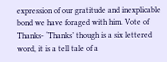expression of our gratitude and inexplicable bond we have foraged with him. Vote of Thanks- ‘Thanks’ though is a six lettered word, it is a tell tale of a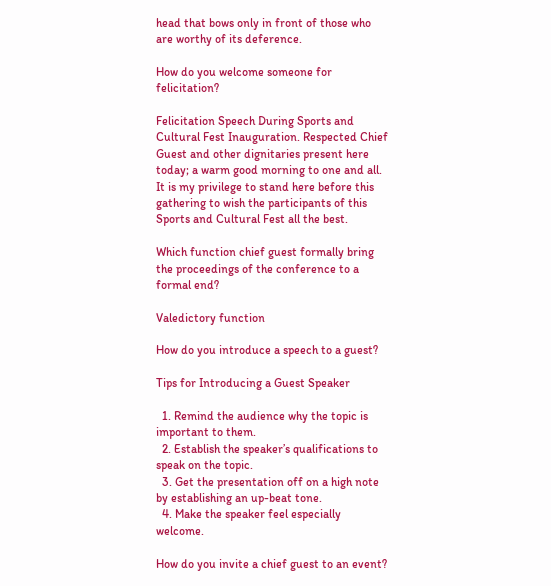head that bows only in front of those who are worthy of its deference.

How do you welcome someone for felicitation?

Felicitation Speech During Sports and Cultural Fest Inauguration. Respected Chief Guest and other dignitaries present here today; a warm good morning to one and all. It is my privilege to stand here before this gathering to wish the participants of this Sports and Cultural Fest all the best.

Which function chief guest formally bring the proceedings of the conference to a formal end?

Valedictory function

How do you introduce a speech to a guest?

Tips for Introducing a Guest Speaker

  1. Remind the audience why the topic is important to them.
  2. Establish the speaker’s qualifications to speak on the topic.
  3. Get the presentation off on a high note by establishing an up-beat tone.
  4. Make the speaker feel especially welcome.

How do you invite a chief guest to an event?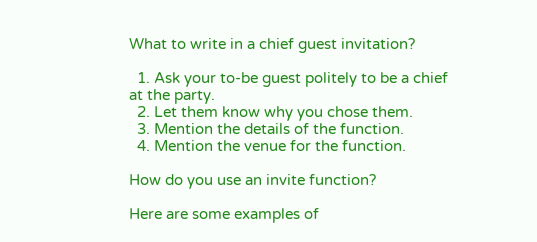What to write in a chief guest invitation?

  1. Ask your to-be guest politely to be a chief at the party.
  2. Let them know why you chose them.
  3. Mention the details of the function.
  4. Mention the venue for the function.

How do you use an invite function?

Here are some examples of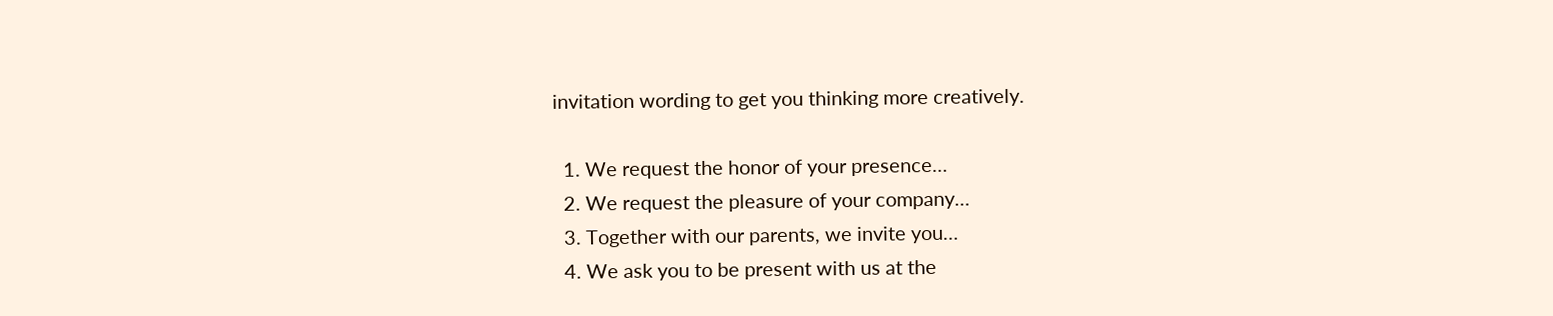invitation wording to get you thinking more creatively.

  1. We request the honor of your presence…
  2. We request the pleasure of your company…
  3. Together with our parents, we invite you…
  4. We ask you to be present with us at the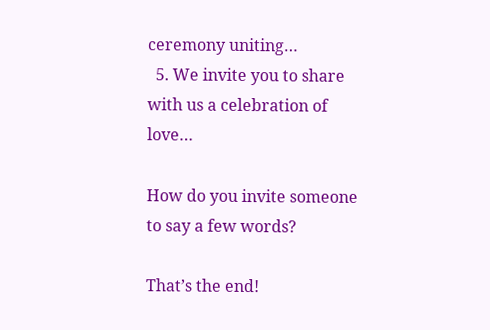ceremony uniting…
  5. We invite you to share with us a celebration of love…

How do you invite someone to say a few words?

That’s the end!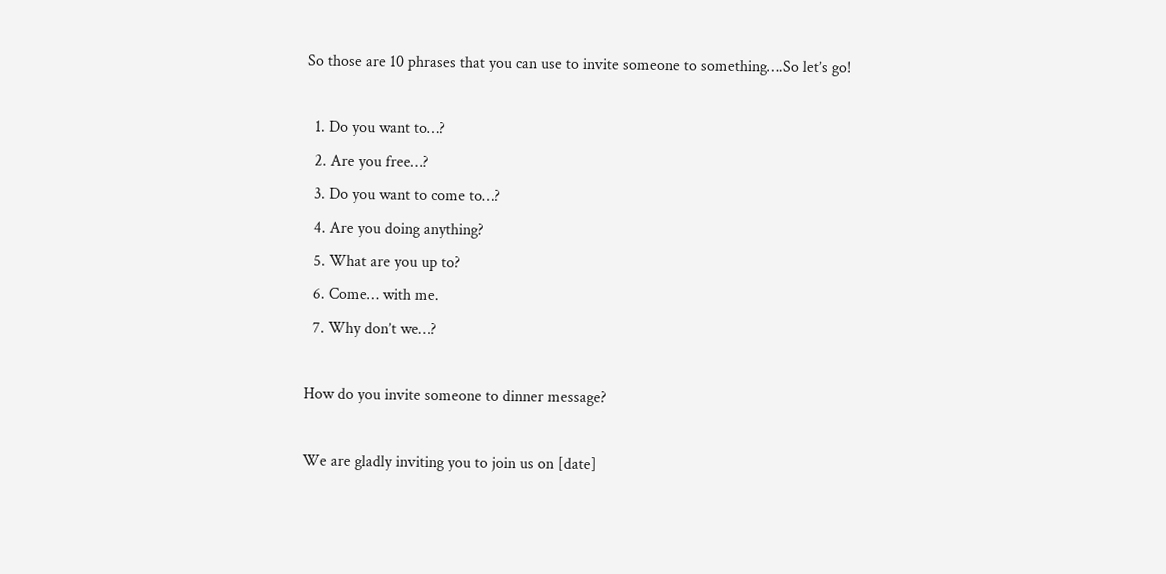So those are 10 phrases that you can use to invite someone to something….So let’s go!

  1. Do you want to…?
  2. Are you free…?
  3. Do you want to come to…?
  4. Are you doing anything?
  5. What are you up to?
  6. Come… with me.
  7. Why don’t we…?

How do you invite someone to dinner message?

We are gladly inviting you to join us on [date]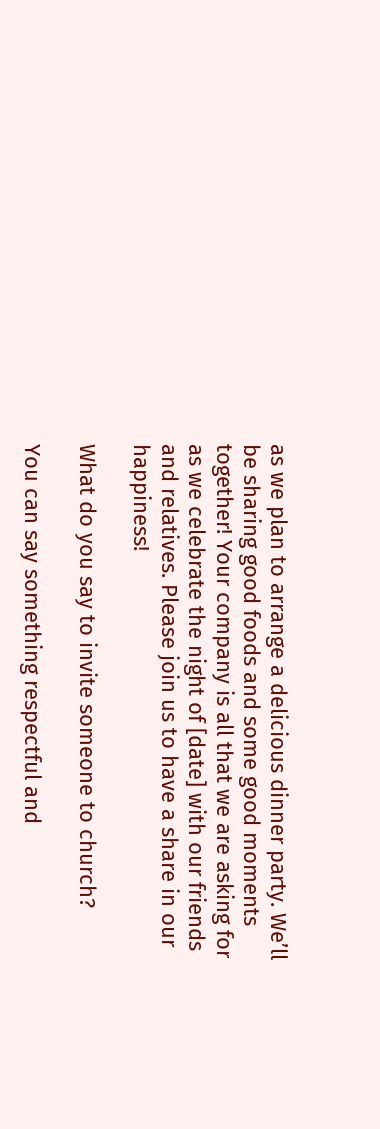as we plan to arrange a delicious dinner party. We’ll be sharing good foods and some good moments together! Your company is all that we are asking for as we celebrate the night of [date] with our friends and relatives. Please join us to have a share in our happiness!

What do you say to invite someone to church?

You can say something respectful and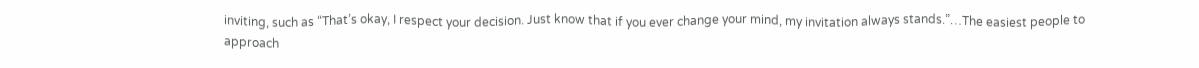inviting, such as “That’s okay, I respect your decision. Just know that if you ever change your mind, my invitation always stands.”…The easiest people to approach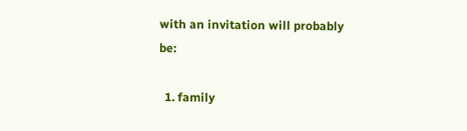with an invitation will probably be:

  1. family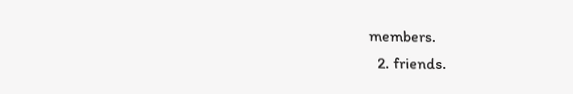members.
  2. friends.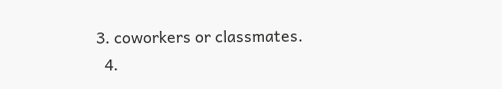3. coworkers or classmates.
  4.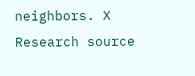neighbors. X Research source